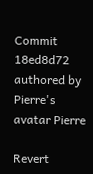Commit 18ed8d72 authored by Pierre's avatar Pierre

Revert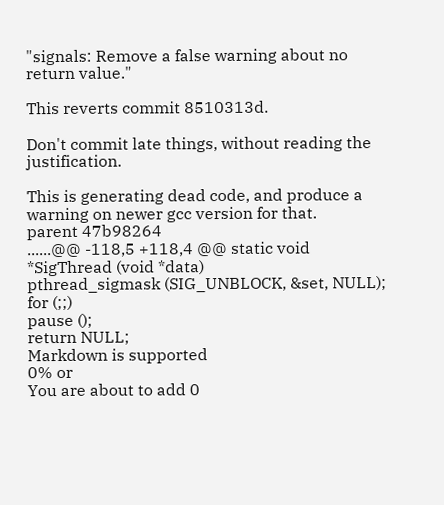"signals: Remove a false warning about no return value."

This reverts commit 8510313d.

Don't commit late things, without reading the justification.

This is generating dead code, and produce a warning on newer gcc version for that.
parent 47b98264
......@@ -118,5 +118,4 @@ static void *SigThread (void *data)
pthread_sigmask (SIG_UNBLOCK, &set, NULL);
for (;;)
pause ();
return NULL;
Markdown is supported
0% or
You are about to add 0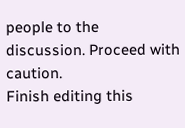people to the discussion. Proceed with caution.
Finish editing this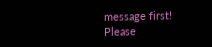message first!
Please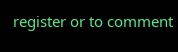register or to comment